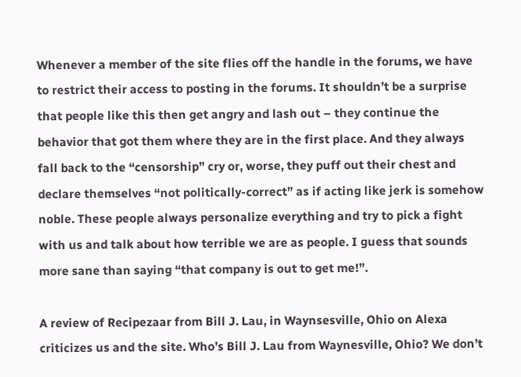Whenever a member of the site flies off the handle in the forums, we have to restrict their access to posting in the forums. It shouldn’t be a surprise that people like this then get angry and lash out – they continue the behavior that got them where they are in the first place. And they always fall back to the “censorship” cry or, worse, they puff out their chest and declare themselves “not politically-correct” as if acting like jerk is somehow noble. These people always personalize everything and try to pick a fight with us and talk about how terrible we are as people. I guess that sounds more sane than saying “that company is out to get me!”.

A review of Recipezaar from Bill J. Lau, in Waynsesville, Ohio on Alexa criticizes us and the site. Who’s Bill J. Lau from Waynesville, Ohio? We don’t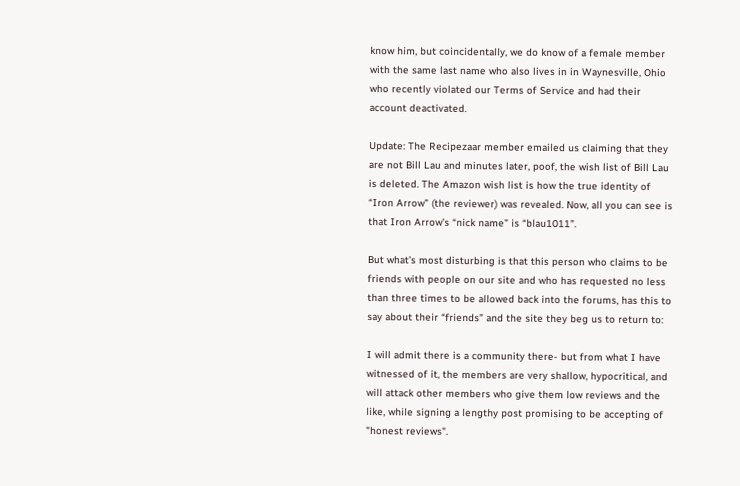know him, but coincidentally, we do know of a female member with the same last name who also lives in in Waynesville, Ohio who recently violated our Terms of Service and had their account deactivated.

Update: The Recipezaar member emailed us claiming that they are not Bill Lau and minutes later, poof, the wish list of Bill Lau is deleted. The Amazon wish list is how the true identity of “Iron Arrow” (the reviewer) was revealed. Now, all you can see is that Iron Arrow’s “nick name” is “blau1011”.

But what’s most disturbing is that this person who claims to be friends with people on our site and who has requested no less than three times to be allowed back into the forums, has this to say about their “friends” and the site they beg us to return to:

I will admit there is a community there- but from what I have witnessed of it, the members are very shallow, hypocritical, and will attack other members who give them low reviews and the like, while signing a lengthy post promising to be accepting of "honest reviews".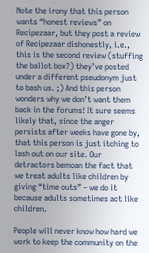Note the irony that this person wants “honest reviews” on Recipezaar, but they post a review of Recipezaar dishonestly, i.e., this is the second review (stuffing the ballot box?) they’ve posted under a different pseudonym just to bash us. ;) And this person wonders why we don’t want them back in the forums! It sure seems likely that, since the anger persists after weeks have gone by, that this person is just itching to lash out on our site. Our detractors bemoan the fact that we treat adults like children by giving “time outs” – we do it because adults sometimes act like children.

People will never know how hard we work to keep the community on the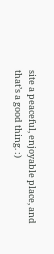site a peaceful, enjoyable place, and that’s a good thing. :)